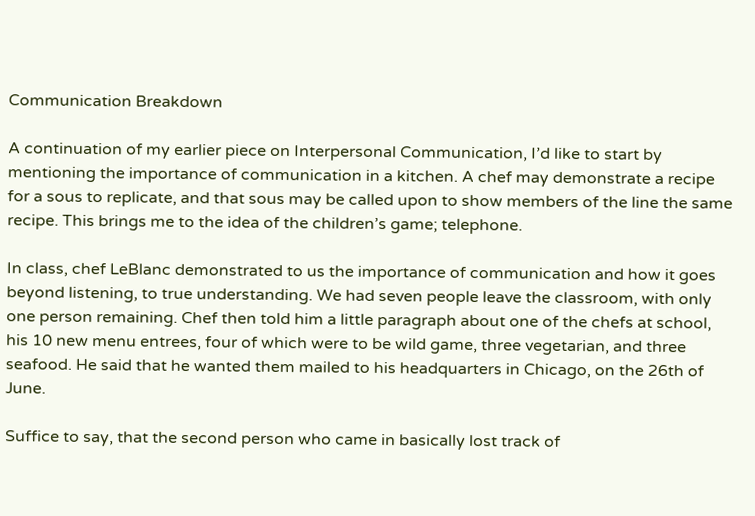Communication Breakdown

A continuation of my earlier piece on Interpersonal Communication, I’d like to start by mentioning the importance of communication in a kitchen. A chef may demonstrate a recipe for a sous to replicate, and that sous may be called upon to show members of the line the same recipe. This brings me to the idea of the children’s game; telephone.

In class, chef LeBlanc demonstrated to us the importance of communication and how it goes beyond listening, to true understanding. We had seven people leave the classroom, with only one person remaining. Chef then told him a little paragraph about one of the chefs at school, his 10 new menu entrees, four of which were to be wild game, three vegetarian, and three seafood. He said that he wanted them mailed to his headquarters in Chicago, on the 26th of June.

Suffice to say, that the second person who came in basically lost track of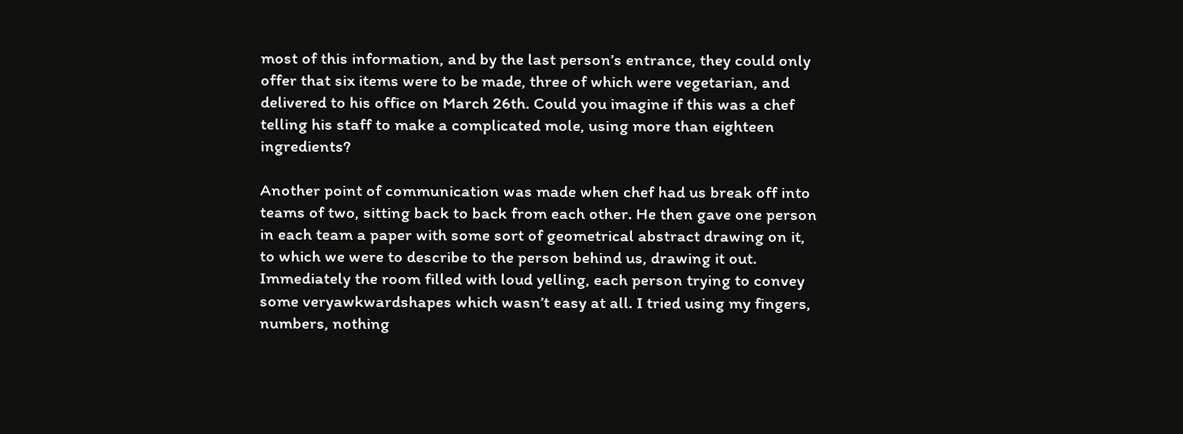most of this information, and by the last person’s entrance, they could only offer that six items were to be made, three of which were vegetarian, and delivered to his office on March 26th. Could you imagine if this was a chef telling his staff to make a complicated mole, using more than eighteen ingredients?

Another point of communication was made when chef had us break off into teams of two, sitting back to back from each other. He then gave one person in each team a paper with some sort of geometrical abstract drawing on it, to which we were to describe to the person behind us, drawing it out. Immediately the room filled with loud yelling, each person trying to convey some veryawkwardshapes which wasn’t easy at all. I tried using my fingers, numbers, nothing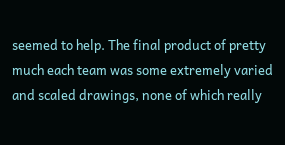seemed to help. The final product of pretty much each team was some extremely varied and scaled drawings, none of which really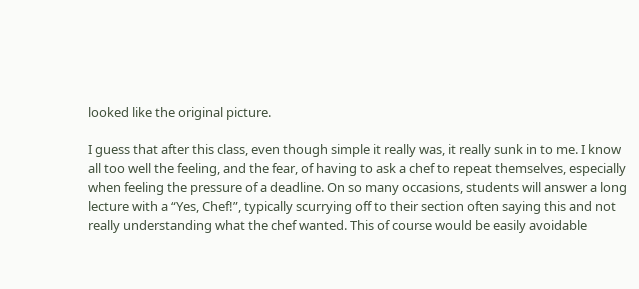looked like the original picture.

I guess that after this class, even though simple it really was, it really sunk in to me. I know all too well the feeling, and the fear, of having to ask a chef to repeat themselves, especially when feeling the pressure of a deadline. On so many occasions, students will answer a long lecture with a “Yes, Chef!”, typically scurrying off to their section often saying this and not really understanding what the chef wanted. This of course would be easily avoidable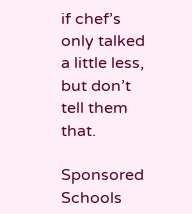if chef’s only talked a little less, but don’t tell them that.

Sponsored Schools